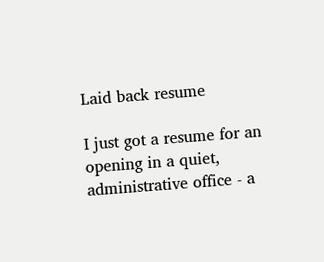Laid back resume

I just got a resume for an opening in a quiet, administrative office - a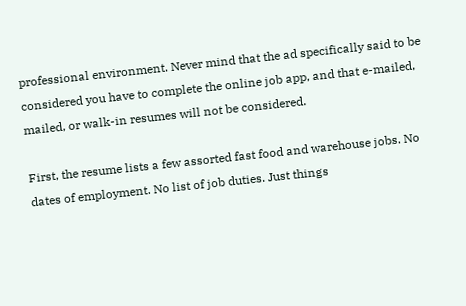professional environment. Never mind that the ad specifically said to be considered you have to complete the online job app, and that e-mailed, mailed, or walk-in resumes will not be considered.

First, the resume lists a few assorted fast food and warehouse jobs. No dates of employment. No list of job duties. Just things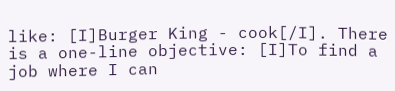like: [I]Burger King - cook[/I]. There is a one-line objective: [I]To find a job where I can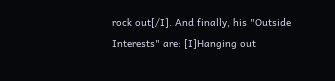rock out[/I]. And finally, his "Outside Interests" are: [I]Hanging out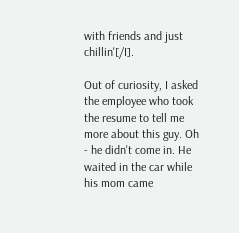with friends and just chillin'[/I].

Out of curiosity, I asked the employee who took the resume to tell me more about this guy. Oh - he didn't come in. He waited in the car while his mom came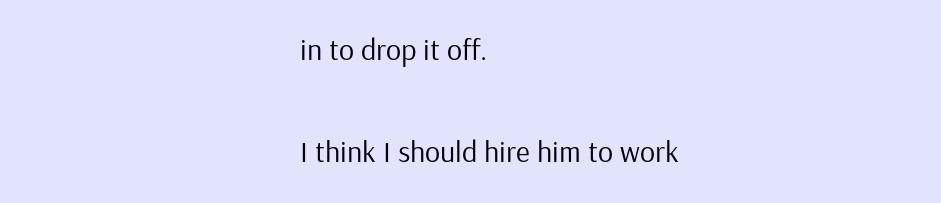in to drop it off.

I think I should hire him to work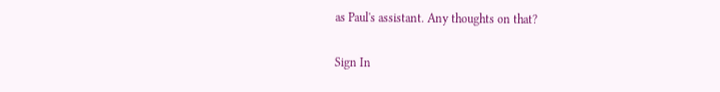as Paul's assistant. Any thoughts on that?


Sign In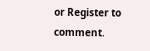or Register to comment.